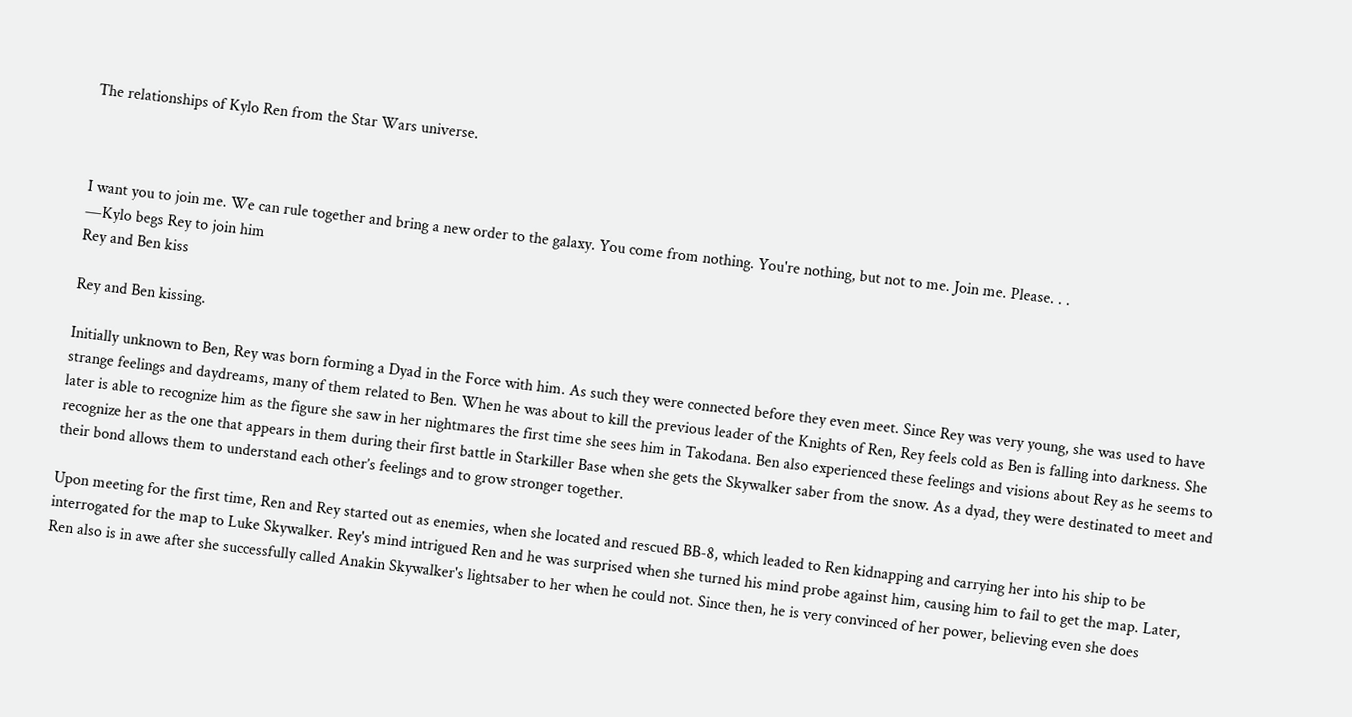The relationships of Kylo Ren from the Star Wars universe.



I want you to join me. We can rule together and bring a new order to the galaxy. You come from nothing. You're nothing, but not to me. Join me. Please. . .
―Kylo begs Rey to join him
Rey and Ben kiss

Rey and Ben kissing.

Initially unknown to Ben, Rey was born forming a Dyad in the Force with him. As such they were connected before they even meet. Since Rey was very young, she was used to have strange feelings and daydreams, many of them related to Ben. When he was about to kill the previous leader of the Knights of Ren, Rey feels cold as Ben is falling into darkness. She later is able to recognize him as the figure she saw in her nightmares the first time she sees him in Takodana. Ben also experienced these feelings and visions about Rey as he seems to recognize her as the one that appears in them during their first battle in Starkiller Base when she gets the Skywalker saber from the snow. As a dyad, they were destinated to meet and their bond allows them to understand each other’s feelings and to grow stronger together.

Upon meeting for the first time, Ren and Rey started out as enemies, when she located and rescued BB-8, which leaded to Ren kidnapping and carrying her into his ship to be interrogated for the map to Luke Skywalker. Rey's mind intrigued Ren and he was surprised when she turned his mind probe against him, causing him to fail to get the map. Later, Ren also is in awe after she successfully called Anakin Skywalker's lightsaber to her when he could not. Since then, he is very convinced of her power, believing even she does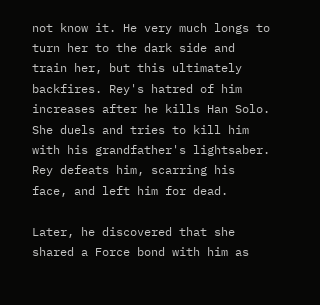not know it. He very much longs to turn her to the dark side and train her, but this ultimately backfires. Rey's hatred of him increases after he kills Han Solo. She duels and tries to kill him with his grandfather's lightsaber. Rey defeats him, scarring his face, and left him for dead.

Later, he discovered that she shared a Force bond with him as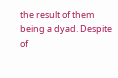the result of them being a dyad. Despite of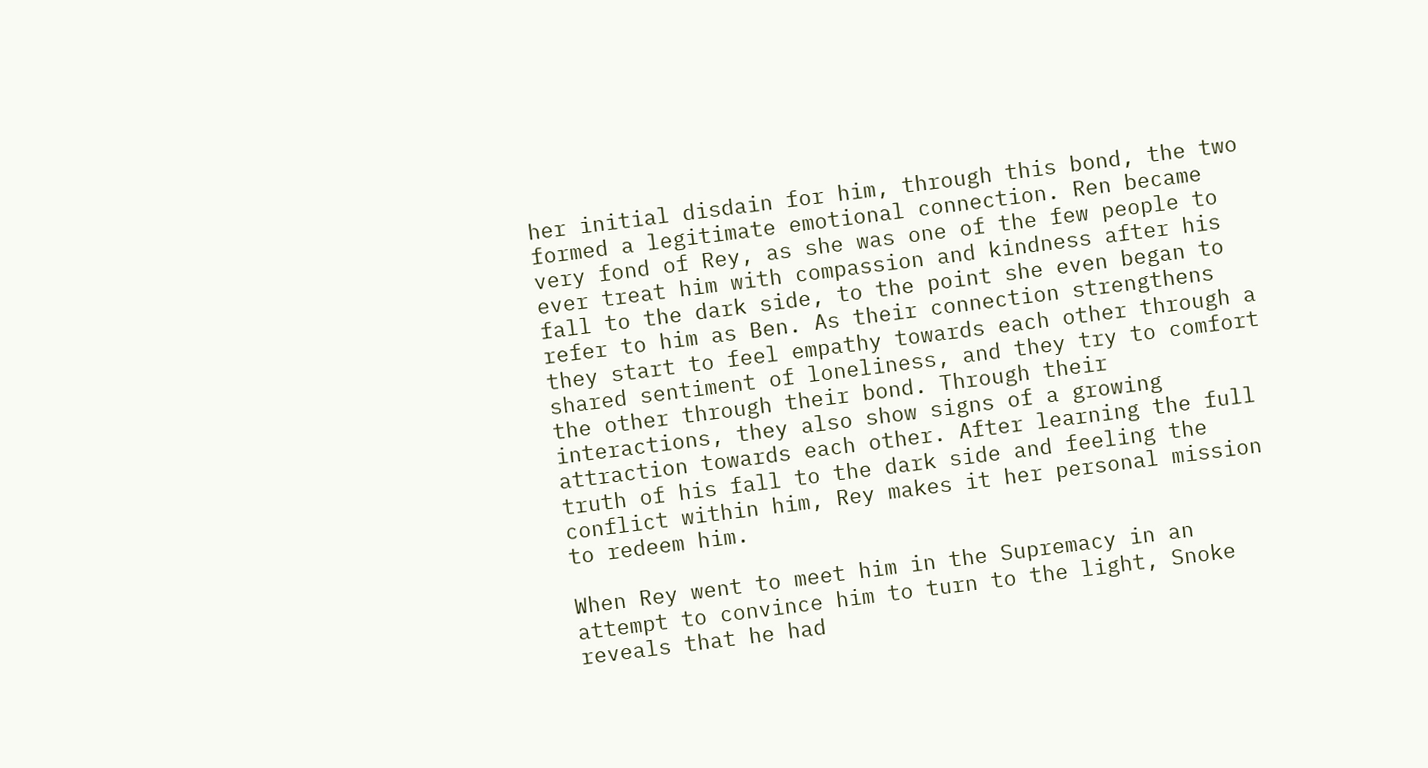her initial disdain for him, through this bond, the two formed a legitimate emotional connection. Ren became very fond of Rey, as she was one of the few people to ever treat him with compassion and kindness after his fall to the dark side, to the point she even began to refer to him as Ben. As their connection strengthens they start to feel empathy towards each other through a shared sentiment of loneliness, and they try to comfort the other through their bond. Through their interactions, they also show signs of a growing attraction towards each other. After learning the full truth of his fall to the dark side and feeling the conflict within him, Rey makes it her personal mission to redeem him.

When Rey went to meet him in the Supremacy in an attempt to convince him to turn to the light, Snoke reveals that he had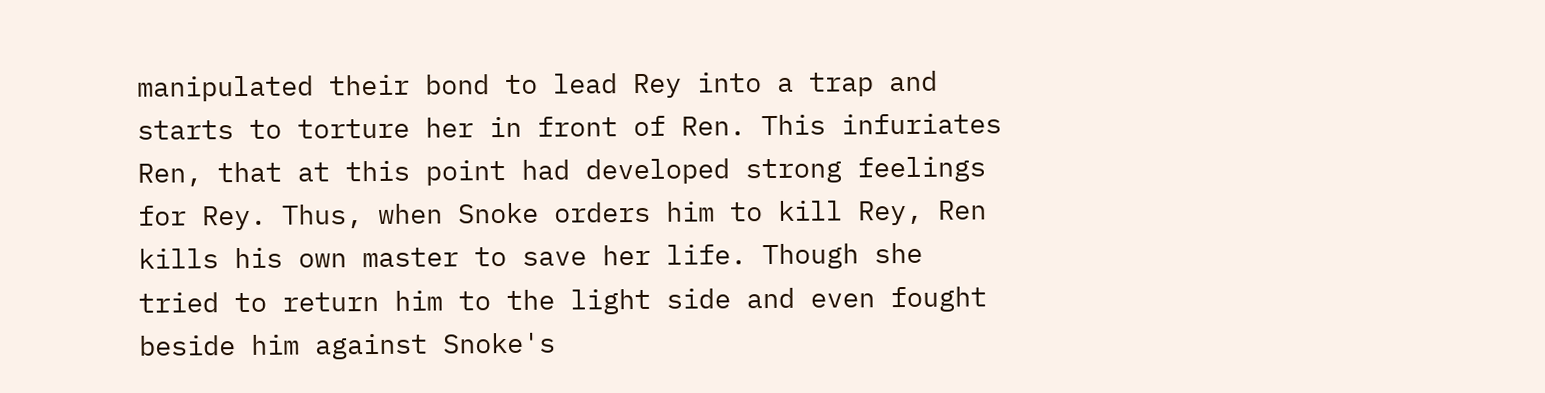manipulated their bond to lead Rey into a trap and starts to torture her in front of Ren. This infuriates Ren, that at this point had developed strong feelings for Rey. Thus, when Snoke orders him to kill Rey, Ren kills his own master to save her life. Though she tried to return him to the light side and even fought beside him against Snoke's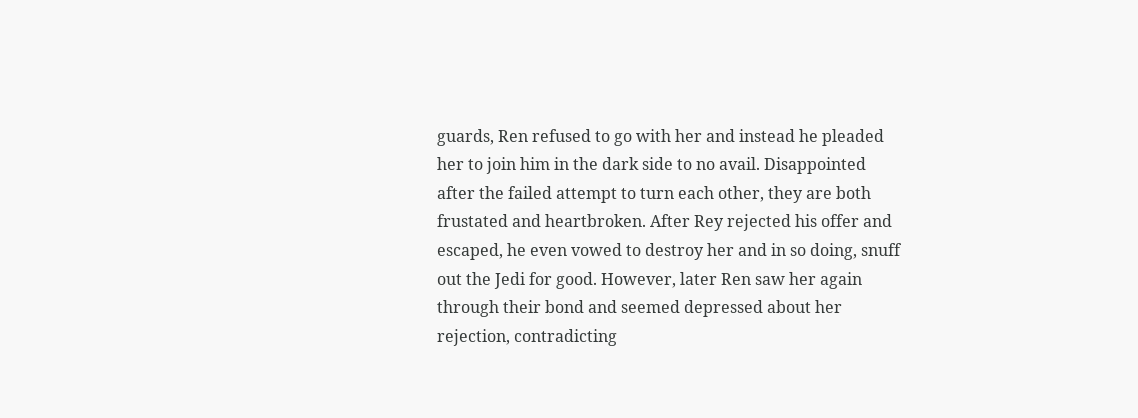guards, Ren refused to go with her and instead he pleaded her to join him in the dark side to no avail. Disappointed after the failed attempt to turn each other, they are both frustated and heartbroken. After Rey rejected his offer and escaped, he even vowed to destroy her and in so doing, snuff out the Jedi for good. However, later Ren saw her again through their bond and seemed depressed about her rejection, contradicting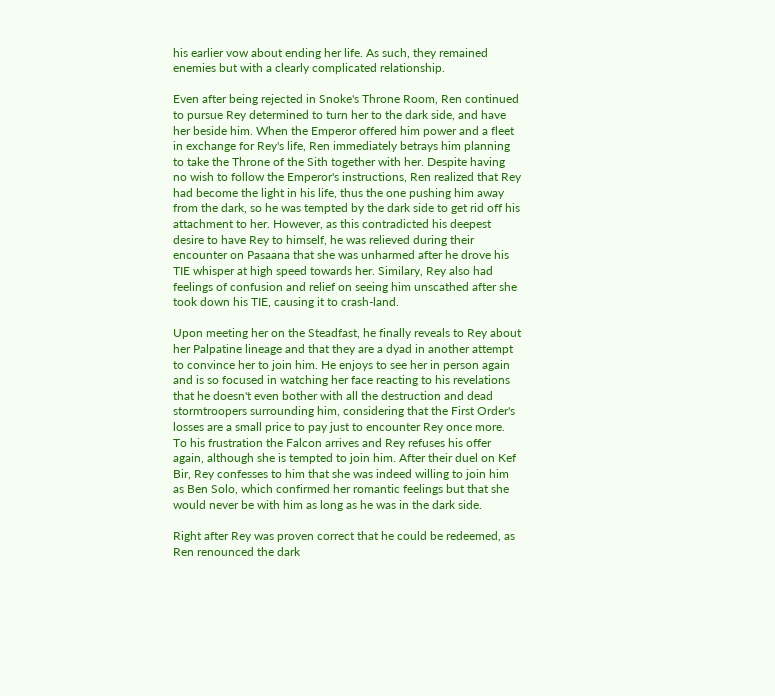his earlier vow about ending her life. As such, they remained enemies but with a clearly complicated relationship.

Even after being rejected in Snoke's Throne Room, Ren continued to pursue Rey determined to turn her to the dark side, and have her beside him. When the Emperor offered him power and a fleet in exchange for Rey's life, Ren immediately betrays him planning to take the Throne of the Sith together with her. Despite having no wish to follow the Emperor's instructions, Ren realized that Rey had become the light in his life, thus the one pushing him away from the dark, so he was tempted by the dark side to get rid off his attachment to her. However, as this contradicted his deepest desire to have Rey to himself, he was relieved during their encounter on Pasaana that she was unharmed after he drove his TIE whisper at high speed towards her. Similary, Rey also had feelings of confusion and relief on seeing him unscathed after she took down his TIE, causing it to crash-land.

Upon meeting her on the Steadfast, he finally reveals to Rey about her Palpatine lineage and that they are a dyad in another attempt to convince her to join him. He enjoys to see her in person again and is so focused in watching her face reacting to his revelations that he doesn't even bother with all the destruction and dead stormtroopers surrounding him, considering that the First Order's losses are a small price to pay just to encounter Rey once more. To his frustration the Falcon arrives and Rey refuses his offer again, although she is tempted to join him. After their duel on Kef Bir, Rey confesses to him that she was indeed willing to join him as Ben Solo, which confirmed her romantic feelings but that she would never be with him as long as he was in the dark side.

Right after Rey was proven correct that he could be redeemed, as Ren renounced the dark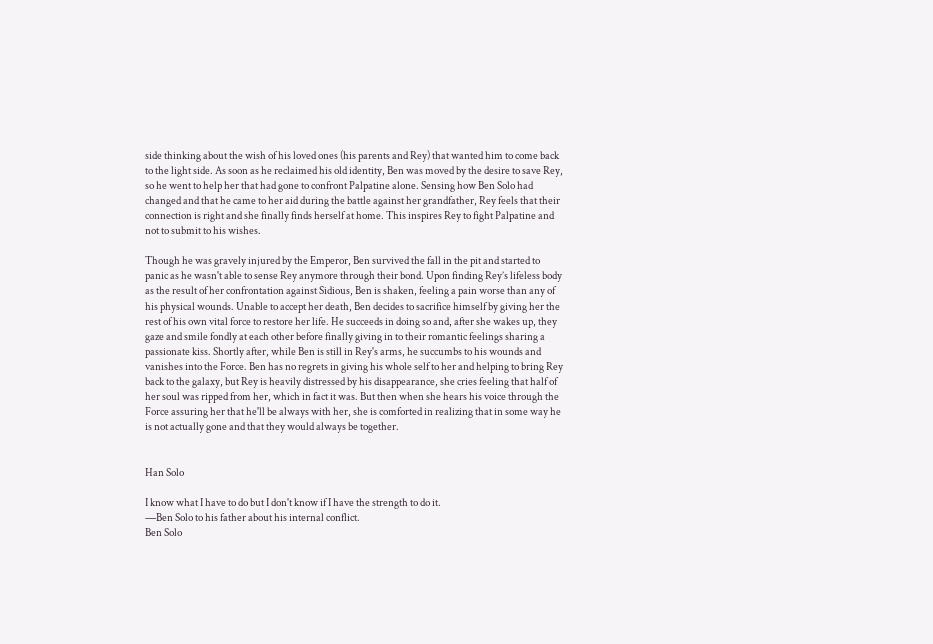side thinking about the wish of his loved ones (his parents and Rey) that wanted him to come back to the light side. As soon as he reclaimed his old identity, Ben was moved by the desire to save Rey, so he went to help her that had gone to confront Palpatine alone. Sensing how Ben Solo had changed and that he came to her aid during the battle against her grandfather, Rey feels that their connection is right and she finally finds herself at home. This inspires Rey to fight Palpatine and not to submit to his wishes.

Though he was gravely injured by the Emperor, Ben survived the fall in the pit and started to panic as he wasn't able to sense Rey anymore through their bond. Upon finding Rey’s lifeless body as the result of her confrontation against Sidious, Ben is shaken, feeling a pain worse than any of his physical wounds. Unable to accept her death, Ben decides to sacrifice himself by giving her the rest of his own vital force to restore her life. He succeeds in doing so and, after she wakes up, they gaze and smile fondly at each other before finally giving in to their romantic feelings sharing a passionate kiss. Shortly after, while Ben is still in Rey's arms, he succumbs to his wounds and vanishes into the Force. Ben has no regrets in giving his whole self to her and helping to bring Rey back to the galaxy, but Rey is heavily distressed by his disappearance, she cries feeling that half of her soul was ripped from her, which in fact it was. But then when she hears his voice through the Force assuring her that he'll be always with her, she is comforted in realizing that in some way he is not actually gone and that they would always be together.


Han Solo

I know what I have to do but I don't know if I have the strength to do it.
―Ben Solo to his father about his internal conflict.
Ben Solo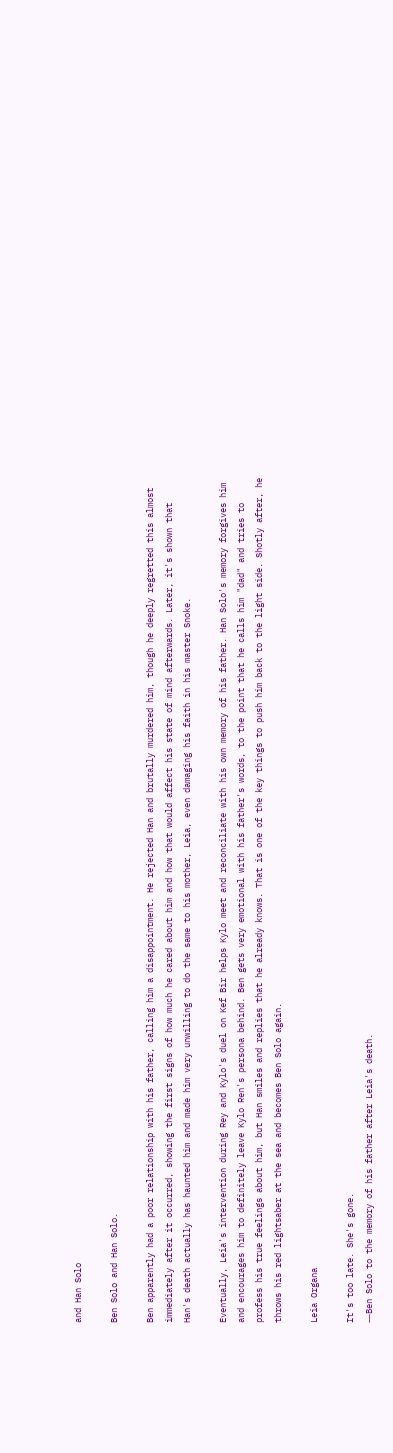and Han Solo

Ben Solo and Han Solo.

Ben apparently had a poor relationship with his father, calling him a disappointment. He rejected Han and brutally murdered him, though he deeply regretted this almost immediately after it occurred, showing the first signs of how much he cared about him and how that would affect his state of mind afterwards. Later, it's shown that Han's death actually has haunted him and made him very unwilling to do the same to his mother, Leia, even damaging his faith in his master Snoke.

Eventually, Leia's intervention during Rey and Kylo's duel on Kef Bir helps Kylo meet and reconciliate with his own memory of his father. Han Solo's memory forgives him and encourages him to definitely leave Kylo Ren's persona behind. Ben gets very emotional with his father's words, to the point that he calls him "dad" and tries to profess his true feelings about him, but Han smiles and replies that he already knows. That is one of the key things to push him back to the light side. Shotly after, he throws his red lightsaber at the sea and becomes Ben Solo again.

Leia Organa

It's too late. She's gone.
―Ben Solo to the memory of his father after Leia's death.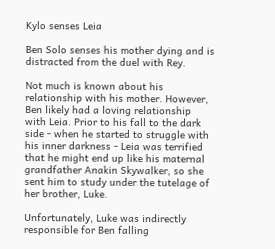Kylo senses Leia

Ben Solo senses his mother dying and is distracted from the duel with Rey.

Not much is known about his relationship with his mother. However, Ben likely had a loving relationship with Leia. Prior to his fall to the dark side - when he started to struggle with his inner darkness - Leia was terrified that he might end up like his maternal grandfather Anakin Skywalker, so she sent him to study under the tutelage of her brother, Luke.

Unfortunately, Luke was indirectly responsible for Ben falling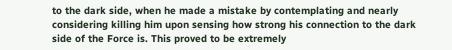to the dark side, when he made a mistake by contemplating and nearly considering killing him upon sensing how strong his connection to the dark side of the Force is. This proved to be extremely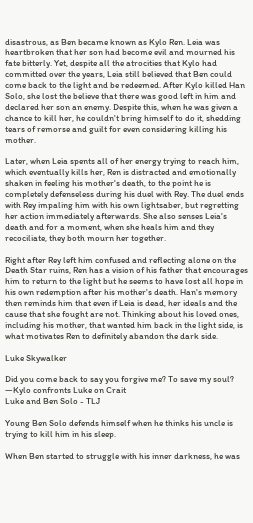disastrous, as Ben became known as Kylo Ren. Leia was heartbroken that her son had become evil and mourned his fate bitterly. Yet, despite all the atrocities that Kylo had committed over the years, Leia still believed that Ben could come back to the light and be redeemed. After Kylo killed Han Solo, she lost the believe that there was good left in him and declared her son an enemy. Despite this, when he was given a chance to kill her, he couldn't bring himself to do it, shedding tears of remorse and guilt for even considering killing his mother.

Later, when Leia spents all of her energy trying to reach him, which eventually kills her, Ren is distracted and emotionally shaken in feeling his mother's death, to the point he is completely defenseless during his duel with Rey. The duel ends with Rey impaling him with his own lightsaber, but regretting her action immediately afterwards. She also senses Leia's death and for a moment, when she heals him and they recociliate, they both mourn her together.

Right after Rey left him confused and reflecting alone on the Death Star ruins, Ren has a vision of his father that encourages him to return to the light but he seems to have lost all hope in his own redemption after his mother's death. Han's memory then reminds him that even if Leia is dead, her ideals and the cause that she fought are not. Thinking about his loved ones, including his mother, that wanted him back in the light side, is what motivates Ren to definitely abandon the dark side.

Luke Skywalker

Did you come back to say you forgive me? To save my soul?
―Kylo confronts Luke on Crait
Luke and Ben Solo - TLJ

Young Ben Solo defends himself when he thinks his uncle is trying to kill him in his sleep.

When Ben started to struggle with his inner darkness, he was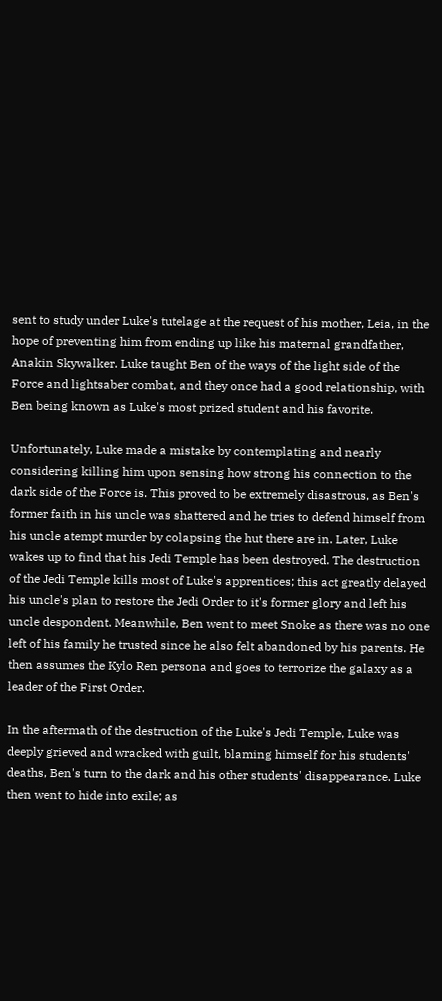sent to study under Luke's tutelage at the request of his mother, Leia, in the hope of preventing him from ending up like his maternal grandfather, Anakin Skywalker. Luke taught Ben of the ways of the light side of the Force and lightsaber combat, and they once had a good relationship, with Ben being known as Luke's most prized student and his favorite.

Unfortunately, Luke made a mistake by contemplating and nearly considering killing him upon sensing how strong his connection to the dark side of the Force is. This proved to be extremely disastrous, as Ben's former faith in his uncle was shattered and he tries to defend himself from his uncle atempt murder by colapsing the hut there are in. Later, Luke wakes up to find that his Jedi Temple has been destroyed. The destruction of the Jedi Temple kills most of Luke's apprentices; this act greatly delayed his uncle's plan to restore the Jedi Order to it's former glory and left his uncle despondent. Meanwhile, Ben went to meet Snoke as there was no one left of his family he trusted since he also felt abandoned by his parents. He then assumes the Kylo Ren persona and goes to terrorize the galaxy as a leader of the First Order.

In the aftermath of the destruction of the Luke's Jedi Temple, Luke was deeply grieved and wracked with guilt, blaming himself for his students' deaths, Ben's turn to the dark and his other students' disappearance. Luke then went to hide into exile; as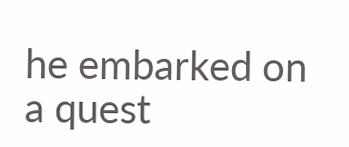he embarked on a quest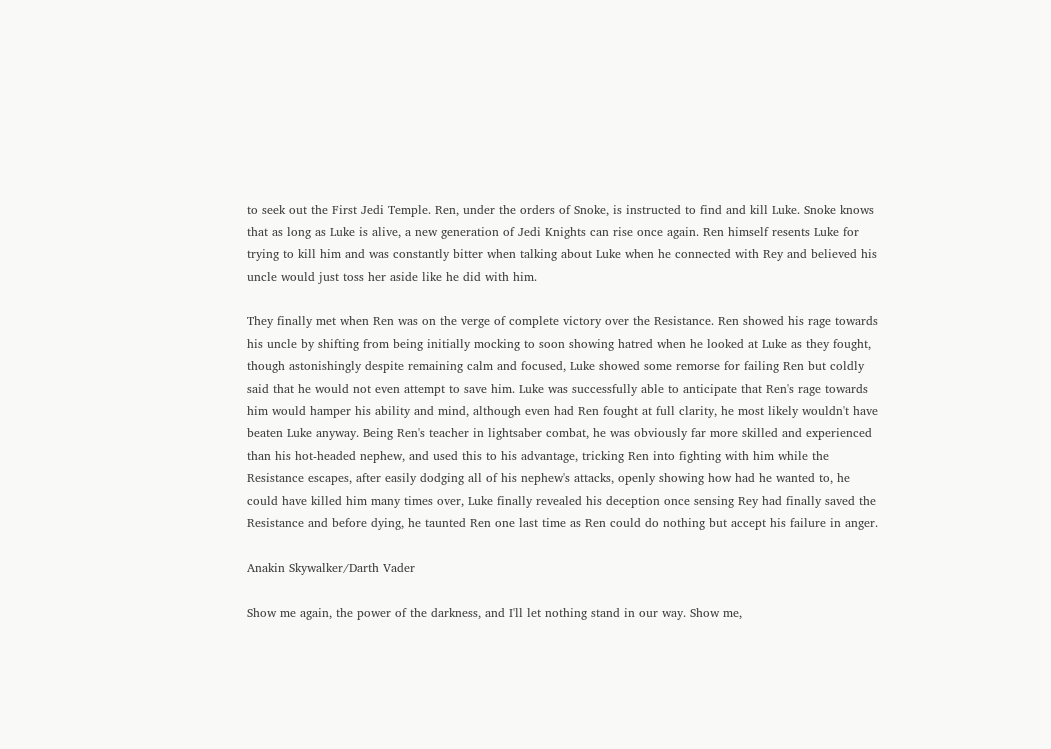to seek out the First Jedi Temple. Ren, under the orders of Snoke, is instructed to find and kill Luke. Snoke knows that as long as Luke is alive, a new generation of Jedi Knights can rise once again. Ren himself resents Luke for trying to kill him and was constantly bitter when talking about Luke when he connected with Rey and believed his uncle would just toss her aside like he did with him.

They finally met when Ren was on the verge of complete victory over the Resistance. Ren showed his rage towards his uncle by shifting from being initially mocking to soon showing hatred when he looked at Luke as they fought, though astonishingly despite remaining calm and focused, Luke showed some remorse for failing Ren but coldly said that he would not even attempt to save him. Luke was successfully able to anticipate that Ren's rage towards him would hamper his ability and mind, although even had Ren fought at full clarity, he most likely wouldn't have beaten Luke anyway. Being Ren's teacher in lightsaber combat, he was obviously far more skilled and experienced than his hot-headed nephew, and used this to his advantage, tricking Ren into fighting with him while the Resistance escapes, after easily dodging all of his nephew's attacks, openly showing how had he wanted to, he could have killed him many times over, Luke finally revealed his deception once sensing Rey had finally saved the Resistance and before dying, he taunted Ren one last time as Ren could do nothing but accept his failure in anger.

Anakin Skywalker/Darth Vader

Show me again, the power of the darkness, and I'll let nothing stand in our way. Show me,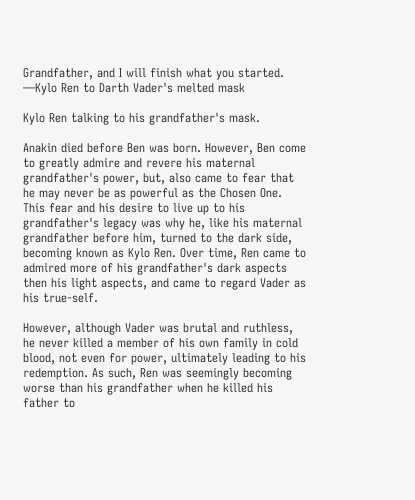Grandfather, and I will finish what you started.
―Kylo Ren to Darth Vader's melted mask

Kylo Ren talking to his grandfather's mask.

Anakin died before Ben was born. However, Ben come to greatly admire and revere his maternal grandfather's power, but, also came to fear that he may never be as powerful as the Chosen One. This fear and his desire to live up to his grandfather's legacy was why he, like his maternal grandfather before him, turned to the dark side, becoming known as Kylo Ren. Over time, Ren came to admired more of his grandfather's dark aspects then his light aspects, and came to regard Vader as his true-self.

However, although Vader was brutal and ruthless, he never killed a member of his own family in cold blood, not even for power, ultimately leading to his redemption. As such, Ren was seemingly becoming worse than his grandfather when he killed his father to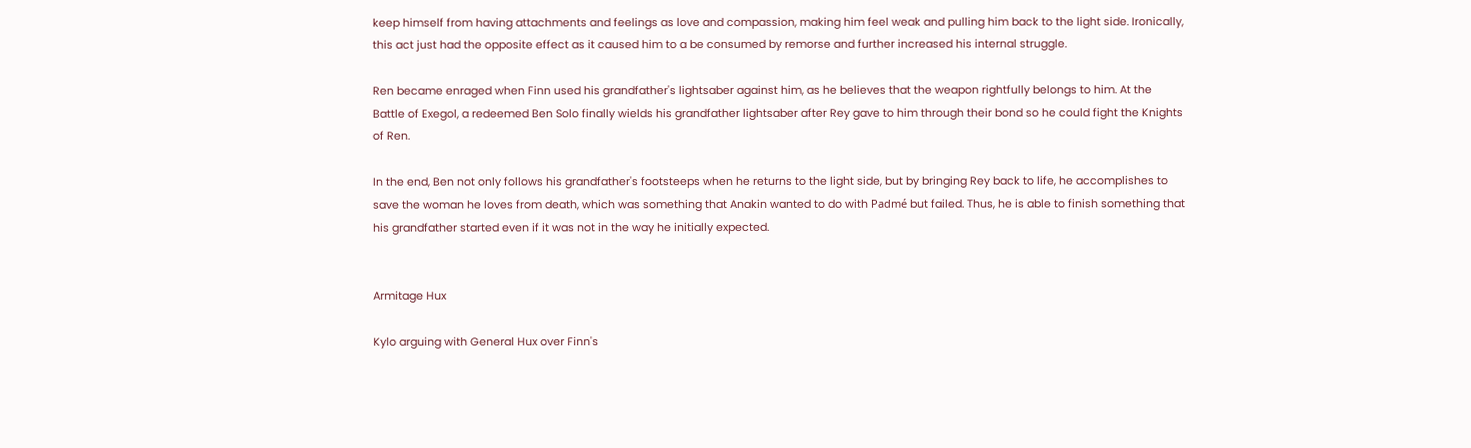keep himself from having attachments and feelings as love and compassion, making him feel weak and pulling him back to the light side. Ironically, this act just had the opposite effect as it caused him to a be consumed by remorse and further increased his internal struggle.

Ren became enraged when Finn used his grandfather's lightsaber against him, as he believes that the weapon rightfully belongs to him. At the Battle of Exegol, a redeemed Ben Solo finally wields his grandfather lightsaber after Rey gave to him through their bond so he could fight the Knights of Ren.

In the end, Ben not only follows his grandfather's footsteeps when he returns to the light side, but by bringing Rey back to life, he accomplishes to save the woman he loves from death, which was something that Anakin wanted to do with Padmé but failed. Thus, he is able to finish something that his grandfather started even if it was not in the way he initially expected.


Armitage Hux

Kylo arguing with General Hux over Finn's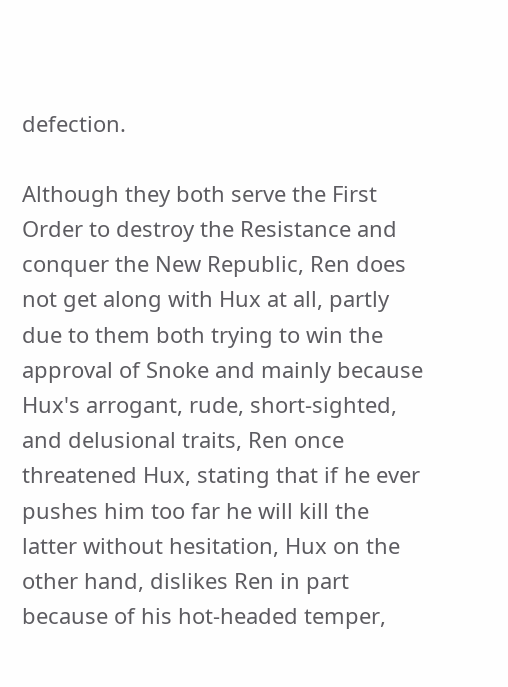defection.

Although they both serve the First Order to destroy the Resistance and conquer the New Republic, Ren does not get along with Hux at all, partly due to them both trying to win the approval of Snoke and mainly because Hux's arrogant, rude, short-sighted, and delusional traits, Ren once threatened Hux, stating that if he ever pushes him too far he will kill the latter without hesitation, Hux on the other hand, dislikes Ren in part because of his hot-headed temper,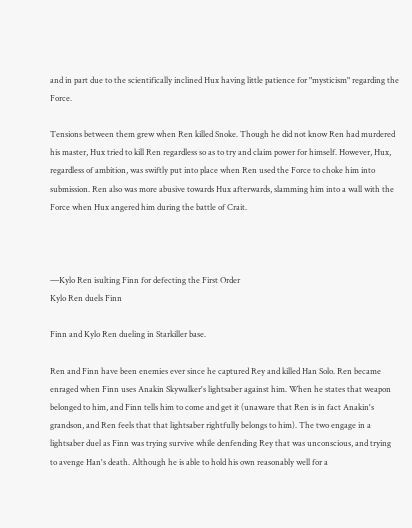and in part due to the scientifically inclined Hux having little patience for "mysticism" regarding the Force.

Tensions between them grew when Ren killed Snoke. Though he did not know Ren had murdered his master, Hux tried to kill Ren regardless so as to try and claim power for himself. However, Hux, regardless of ambition, was swiftly put into place when Ren used the Force to choke him into submission. Ren also was more abusive towards Hux afterwards, slamming him into a wall with the Force when Hux angered him during the battle of Crait.



―Kylo Ren isulting Finn for defecting the First Order
Kylo Ren duels Finn

Finn and Kylo Ren dueling in Starkiller base.

Ren and Finn have been enemies ever since he captured Rey and killed Han Solo. Ren became enraged when Finn uses Anakin Skywalker's lightsaber against him. When he states that weapon belonged to him, and Finn tells him to come and get it (unaware that Ren is in fact Anakin's grandson, and Ren feels that that lightsaber rightfully belongs to him). The two engage in a lightsaber duel as Finn was trying survive while denfending Rey that was unconscious, and trying to avenge Han's death. Although he is able to hold his own reasonably well for a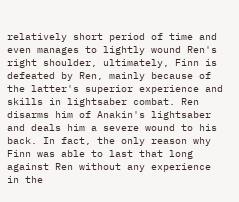relatively short period of time and even manages to lightly wound Ren's right shoulder, ultimately, Finn is defeated by Ren, mainly because of the latter's superior experience and skills in lightsaber combat. Ren disarms him of Anakin's lightsaber and deals him a severe wound to his back. In fact, the only reason why Finn was able to last that long against Ren without any experience in the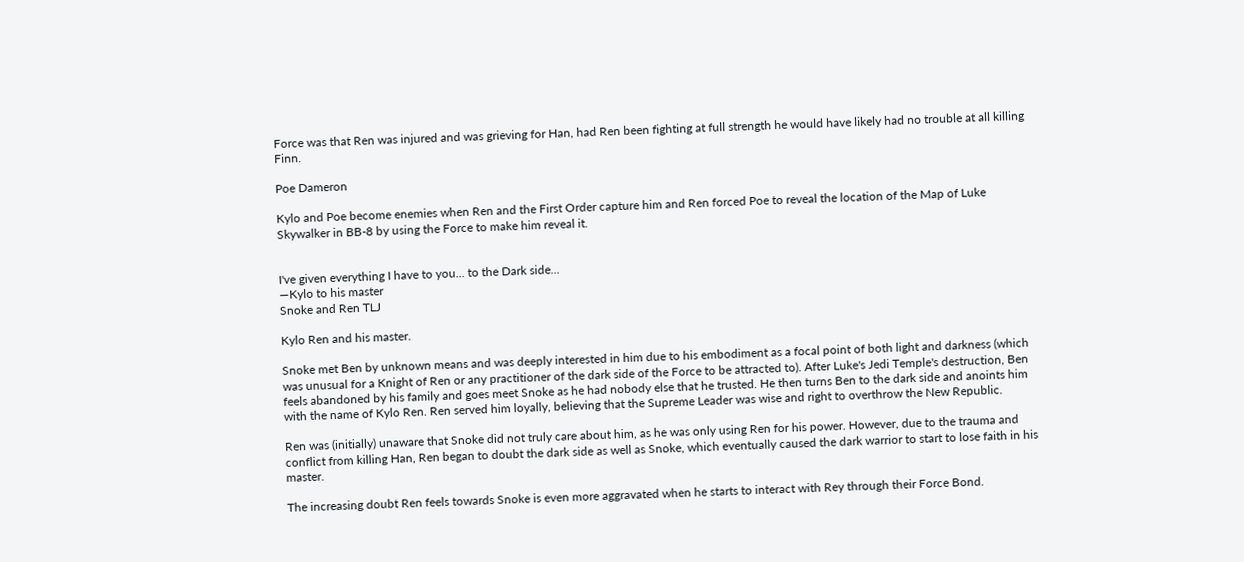Force was that Ren was injured and was grieving for Han, had Ren been fighting at full strength he would have likely had no trouble at all killing Finn.

Poe Dameron

Kylo and Poe become enemies when Ren and the First Order capture him and Ren forced Poe to reveal the location of the Map of Luke Skywalker in BB-8 by using the Force to make him reveal it.


I've given everything I have to you... to the Dark side...
―Kylo to his master
Snoke and Ren TLJ

Kylo Ren and his master.

Snoke met Ben by unknown means and was deeply interested in him due to his embodiment as a focal point of both light and darkness (which was unusual for a Knight of Ren or any practitioner of the dark side of the Force to be attracted to). After Luke's Jedi Temple's destruction, Ben feels abandoned by his family and goes meet Snoke as he had nobody else that he trusted. He then turns Ben to the dark side and anoints him with the name of Kylo Ren. Ren served him loyally, believing that the Supreme Leader was wise and right to overthrow the New Republic.

Ren was (initially) unaware that Snoke did not truly care about him, as he was only using Ren for his power. However, due to the trauma and conflict from killing Han, Ren began to doubt the dark side as well as Snoke, which eventually caused the dark warrior to start to lose faith in his master.

The increasing doubt Ren feels towards Snoke is even more aggravated when he starts to interact with Rey through their Force Bond.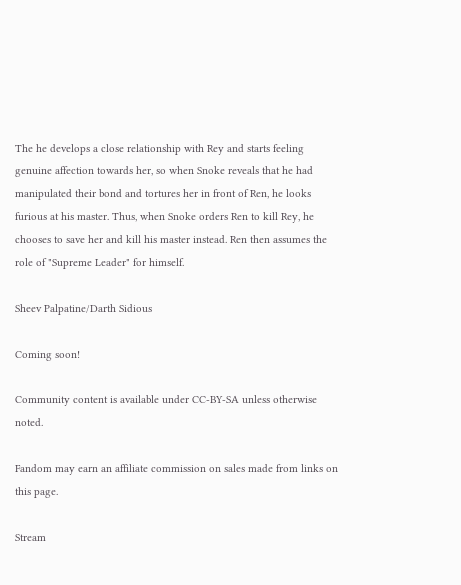The he develops a close relationship with Rey and starts feeling genuine affection towards her, so when Snoke reveals that he had manipulated their bond and tortures her in front of Ren, he looks furious at his master. Thus, when Snoke orders Ren to kill Rey, he chooses to save her and kill his master instead. Ren then assumes the role of "Supreme Leader" for himself.

Sheev Palpatine/Darth Sidious

Coming soon!

Community content is available under CC-BY-SA unless otherwise noted.

Fandom may earn an affiliate commission on sales made from links on this page.

Stream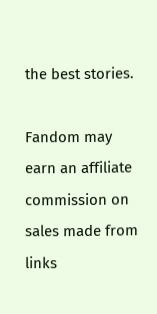the best stories.

Fandom may earn an affiliate commission on sales made from links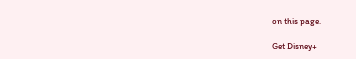on this page.

Get Disney+